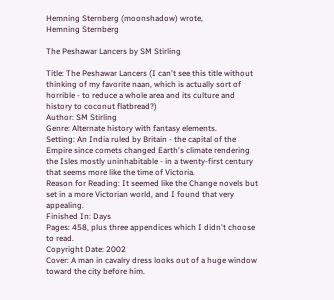Hemning Sternberg (moonshadow) wrote,
Hemning Sternberg

The Peshawar Lancers by SM Stirling

Title: The Peshawar Lancers (I can't see this title without thinking of my favorite naan, which is actually sort of horrible - to reduce a whole area and its culture and history to coconut flatbread?)
Author: SM Stirling
Genre: Alternate history with fantasy elements.
Setting: An India ruled by Britain - the capital of the Empire since comets changed Earth's climate rendering the Isles mostly uninhabitable - in a twenty-first century that seems more like the time of Victoria.
Reason for Reading: It seemed like the Change novels but set in a more Victorian world, and I found that very appealing.
Finished In: Days
Pages: 458, plus three appendices which I didn't choose to read.
Copyright Date: 2002
Cover: A man in cavalry dress looks out of a huge window toward the city before him.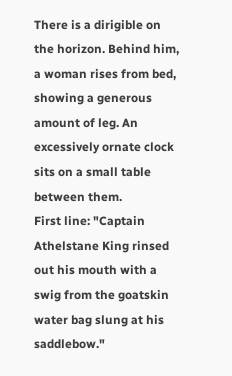There is a dirigible on the horizon. Behind him, a woman rises from bed, showing a generous amount of leg. An excessively ornate clock sits on a small table between them.
First line: "Captain Athelstane King rinsed out his mouth with a swig from the goatskin water bag slung at his saddlebow."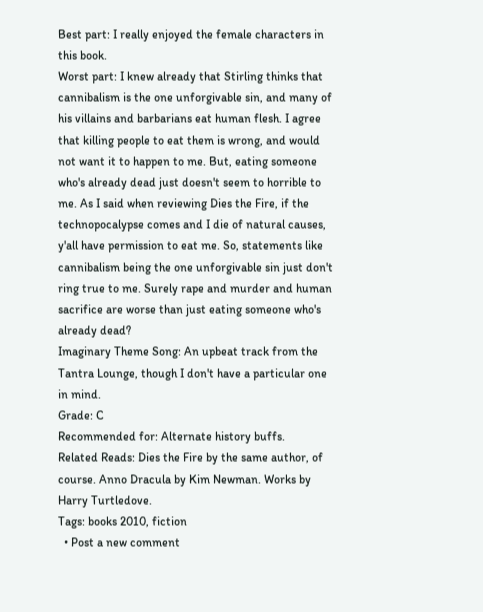Best part: I really enjoyed the female characters in this book.
Worst part: I knew already that Stirling thinks that cannibalism is the one unforgivable sin, and many of his villains and barbarians eat human flesh. I agree that killing people to eat them is wrong, and would not want it to happen to me. But, eating someone who's already dead just doesn't seem to horrible to me. As I said when reviewing Dies the Fire, if the technopocalypse comes and I die of natural causes, y'all have permission to eat me. So, statements like cannibalism being the one unforgivable sin just don't ring true to me. Surely rape and murder and human sacrifice are worse than just eating someone who's already dead?
Imaginary Theme Song: An upbeat track from the Tantra Lounge, though I don't have a particular one in mind.
Grade: C
Recommended for: Alternate history buffs.
Related Reads: Dies the Fire by the same author, of course. Anno Dracula by Kim Newman. Works by Harry Turtledove.
Tags: books 2010, fiction
  • Post a new comment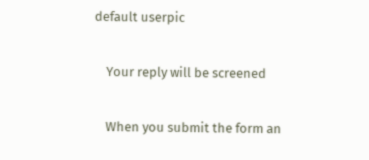default userpic

    Your reply will be screened

    When you submit the form an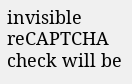invisible reCAPTCHA check will be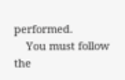performed.
    You must follow the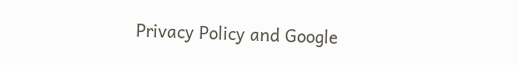Privacy Policy and Google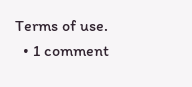Terms of use.
  • 1 comment